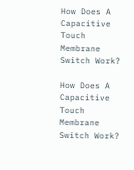How Does A Capacitive Touch Membrane Switch Work?

How Does A Capacitive Touch Membrane Switch Work?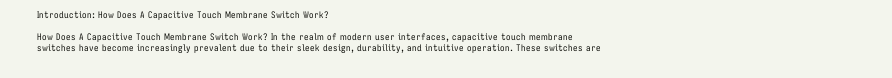Introduction: How Does A Capacitive Touch Membrane Switch Work?

How Does A Capacitive Touch Membrane Switch Work? In the realm of modern user interfaces, capacitive touch membrane switches have become increasingly prevalent due to their sleek design, durability, and intuitive operation. These switches are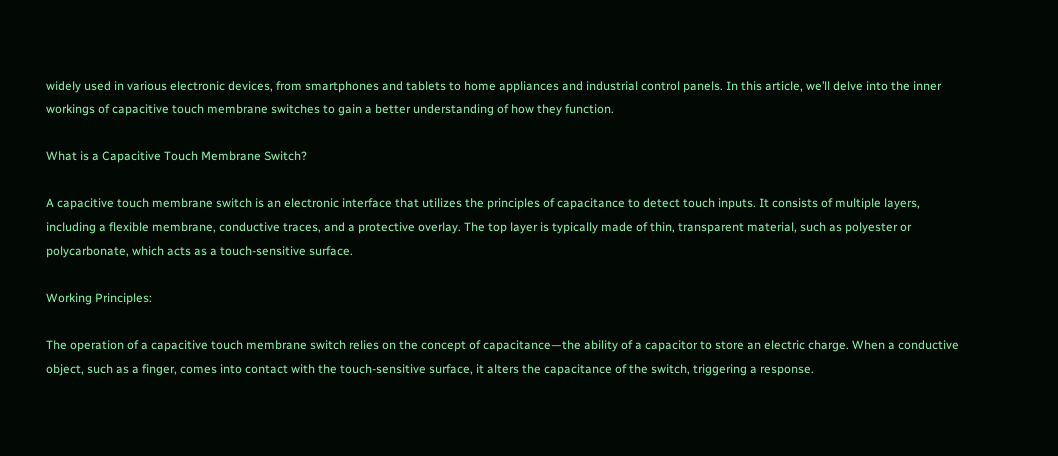widely used in various electronic devices, from smartphones and tablets to home appliances and industrial control panels. In this article, we’ll delve into the inner workings of capacitive touch membrane switches to gain a better understanding of how they function.

What is a Capacitive Touch Membrane Switch?

A capacitive touch membrane switch is an electronic interface that utilizes the principles of capacitance to detect touch inputs. It consists of multiple layers, including a flexible membrane, conductive traces, and a protective overlay. The top layer is typically made of thin, transparent material, such as polyester or polycarbonate, which acts as a touch-sensitive surface.

Working Principles:

The operation of a capacitive touch membrane switch relies on the concept of capacitance—the ability of a capacitor to store an electric charge. When a conductive object, such as a finger, comes into contact with the touch-sensitive surface, it alters the capacitance of the switch, triggering a response.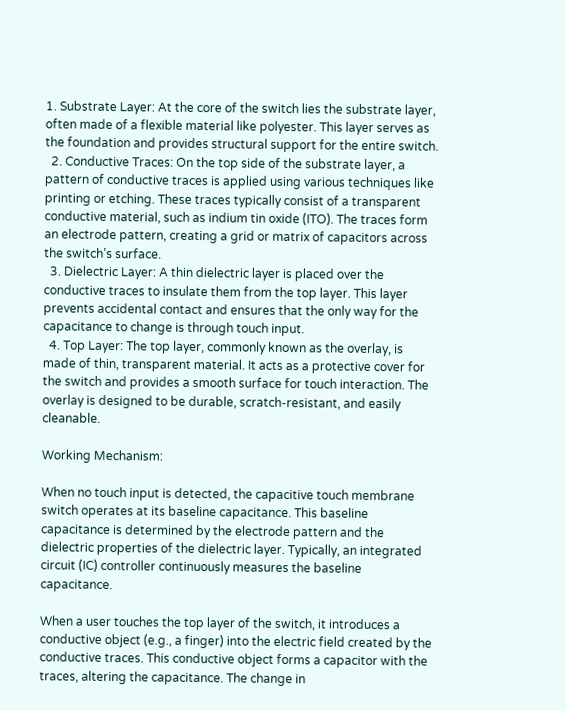1. Substrate Layer: At the core of the switch lies the substrate layer, often made of a flexible material like polyester. This layer serves as the foundation and provides structural support for the entire switch.
  2. Conductive Traces: On the top side of the substrate layer, a pattern of conductive traces is applied using various techniques like printing or etching. These traces typically consist of a transparent conductive material, such as indium tin oxide (ITO). The traces form an electrode pattern, creating a grid or matrix of capacitors across the switch’s surface.
  3. Dielectric Layer: A thin dielectric layer is placed over the conductive traces to insulate them from the top layer. This layer prevents accidental contact and ensures that the only way for the capacitance to change is through touch input.
  4. Top Layer: The top layer, commonly known as the overlay, is made of thin, transparent material. It acts as a protective cover for the switch and provides a smooth surface for touch interaction. The overlay is designed to be durable, scratch-resistant, and easily cleanable.

Working Mechanism:

When no touch input is detected, the capacitive touch membrane switch operates at its baseline capacitance. This baseline capacitance is determined by the electrode pattern and the dielectric properties of the dielectric layer. Typically, an integrated circuit (IC) controller continuously measures the baseline capacitance.

When a user touches the top layer of the switch, it introduces a conductive object (e.g., a finger) into the electric field created by the conductive traces. This conductive object forms a capacitor with the traces, altering the capacitance. The change in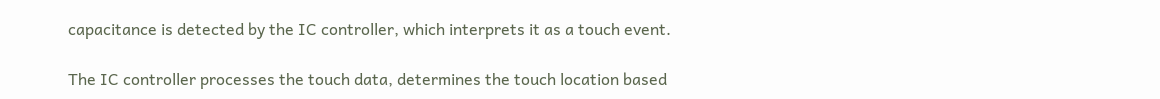capacitance is detected by the IC controller, which interprets it as a touch event.

The IC controller processes the touch data, determines the touch location based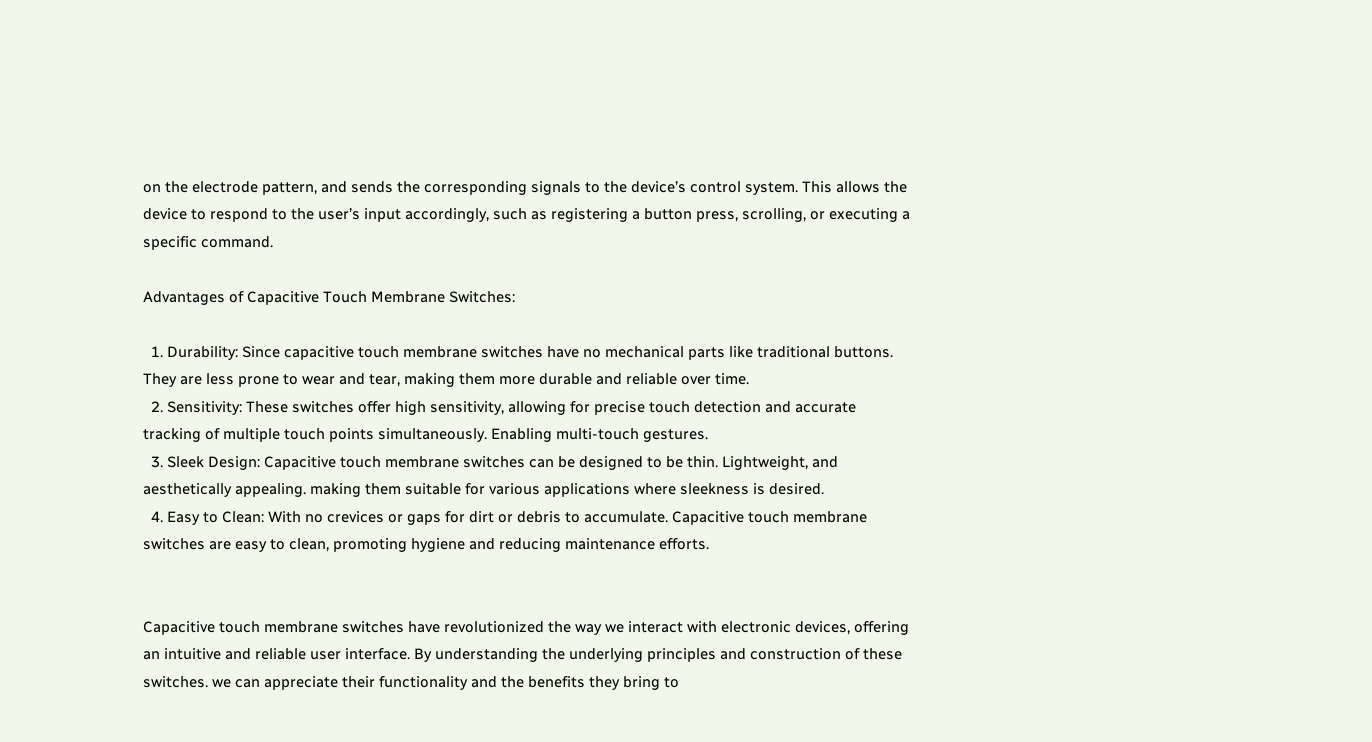on the electrode pattern, and sends the corresponding signals to the device’s control system. This allows the device to respond to the user’s input accordingly, such as registering a button press, scrolling, or executing a specific command.

Advantages of Capacitive Touch Membrane Switches:

  1. Durability: Since capacitive touch membrane switches have no mechanical parts like traditional buttons. They are less prone to wear and tear, making them more durable and reliable over time.
  2. Sensitivity: These switches offer high sensitivity, allowing for precise touch detection and accurate tracking of multiple touch points simultaneously. Enabling multi-touch gestures.
  3. Sleek Design: Capacitive touch membrane switches can be designed to be thin. Lightweight, and aesthetically appealing. making them suitable for various applications where sleekness is desired.
  4. Easy to Clean: With no crevices or gaps for dirt or debris to accumulate. Capacitive touch membrane switches are easy to clean, promoting hygiene and reducing maintenance efforts.


Capacitive touch membrane switches have revolutionized the way we interact with electronic devices, offering an intuitive and reliable user interface. By understanding the underlying principles and construction of these switches. we can appreciate their functionality and the benefits they bring to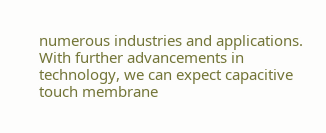numerous industries and applications. With further advancements in technology, we can expect capacitive touch membrane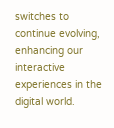switches to continue evolving, enhancing our interactive experiences in the digital world.